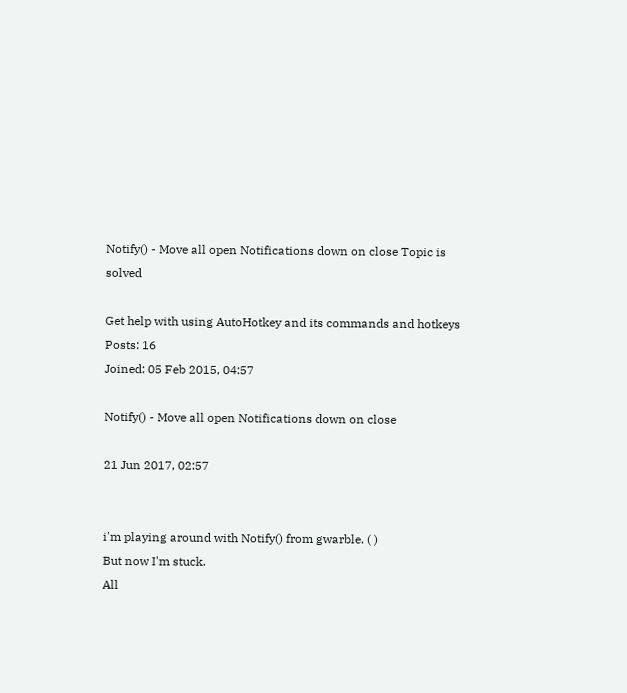Notify() - Move all open Notifications down on close Topic is solved

Get help with using AutoHotkey and its commands and hotkeys
Posts: 16
Joined: 05 Feb 2015, 04:57

Notify() - Move all open Notifications down on close

21 Jun 2017, 02:57


i'm playing around with Notify() from gwarble. ( )
But now I'm stuck.
All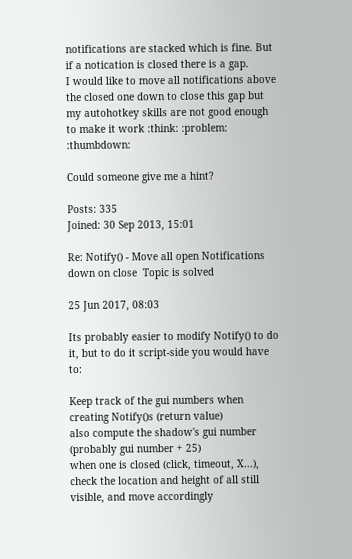notifications are stacked which is fine. But if a notication is closed there is a gap.
I would like to move all notifications above the closed one down to close this gap but my autohotkey skills are not good enough to make it work :think: :problem: :thumbdown:

Could someone give me a hint?

Posts: 335
Joined: 30 Sep 2013, 15:01

Re: Notify() - Move all open Notifications down on close  Topic is solved

25 Jun 2017, 08:03

Its probably easier to modify Notify() to do it, but to do it script-side you would have to:

Keep track of the gui numbers when creating Notify()s (return value)
also compute the shadow's gui number (probably gui number + 25)
when one is closed (click, timeout, X...), check the location and height of all still visible, and move accordingly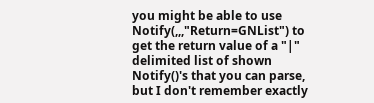you might be able to use Notify(,,,"Return=GNList") to get the return value of a "|" delimited list of shown Notify()'s that you can parse, but I don't remember exactly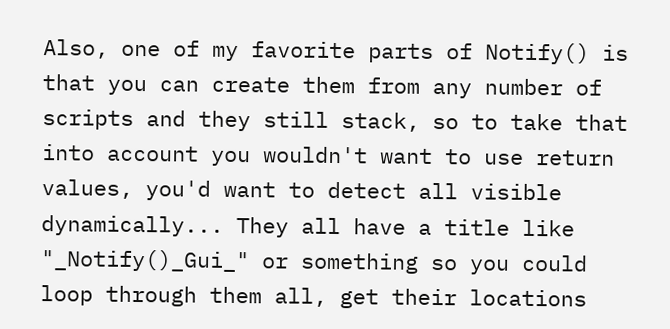Also, one of my favorite parts of Notify() is that you can create them from any number of scripts and they still stack, so to take that into account you wouldn't want to use return values, you'd want to detect all visible dynamically... They all have a title like "_Notify()_Gui_" or something so you could loop through them all, get their locations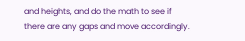and heights, and do the math to see if there are any gaps and move accordingly.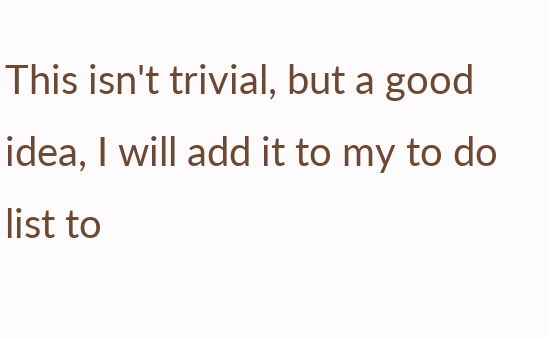This isn't trivial, but a good idea, I will add it to my to do list to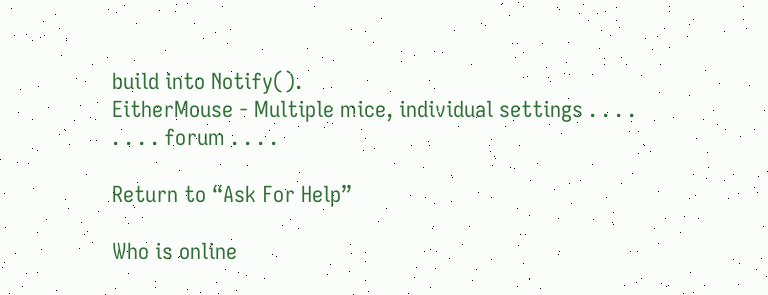build into Notify().
EitherMouse - Multiple mice, individual settings . . . . . . . . forum . . . .

Return to “Ask For Help”

Who is online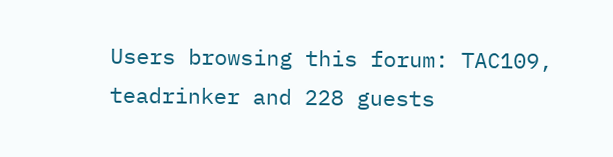Users browsing this forum: TAC109, teadrinker and 228 guests